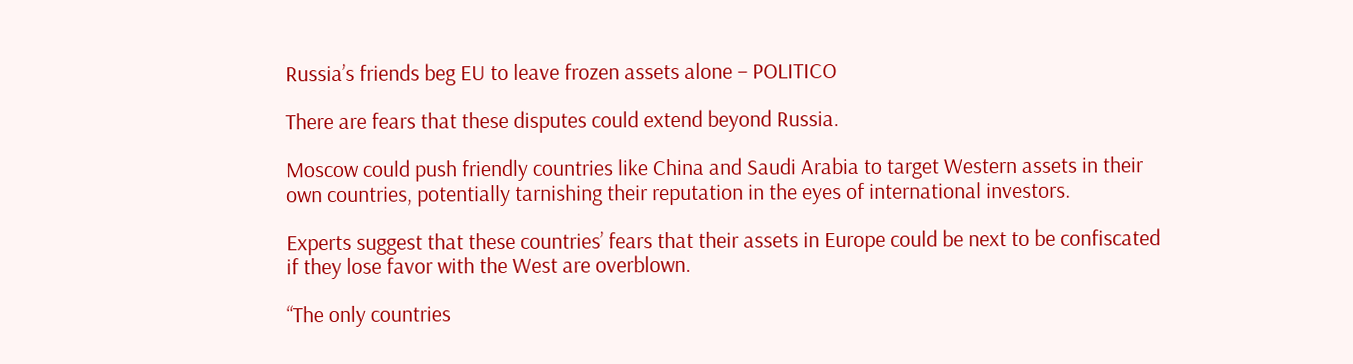Russia’s friends beg EU to leave frozen assets alone – POLITICO

There are fears that these disputes could extend beyond Russia.

Moscow could push friendly countries like China and Saudi Arabia to target Western assets in their own countries, potentially tarnishing their reputation in the eyes of international investors.

Experts suggest that these countries’ fears that their assets in Europe could be next to be confiscated if they lose favor with the West are overblown.

“The only countries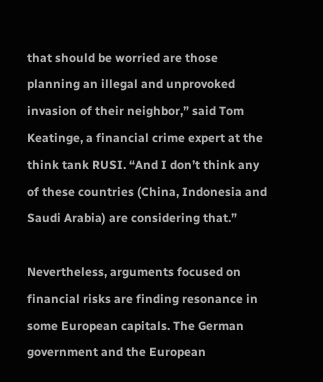that should be worried are those planning an illegal and unprovoked invasion of their neighbor,” said Tom Keatinge, a financial crime expert at the think tank RUSI. “And I don’t think any of these countries (China, Indonesia and Saudi Arabia) are considering that.”

Nevertheless, arguments focused on financial risks are finding resonance in some European capitals. The German government and the European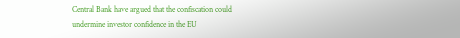Central Bank have argued that the confiscation could undermine investor confidence in the EU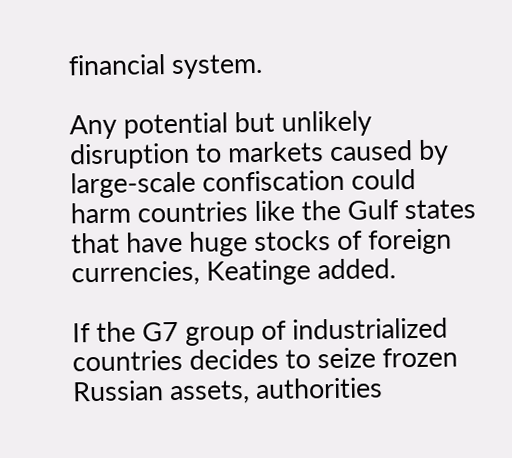financial system.

Any potential but unlikely disruption to markets caused by large-scale confiscation could harm countries like the Gulf states that have huge stocks of foreign currencies, Keatinge added.

If the G7 group of industrialized countries decides to seize frozen Russian assets, authorities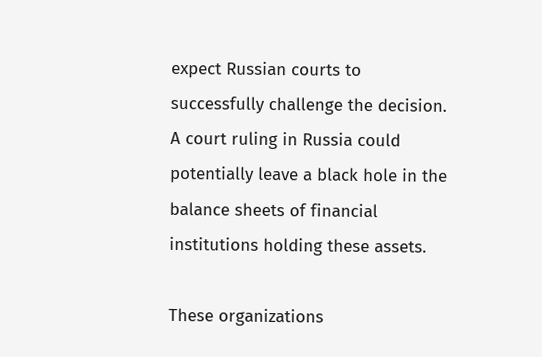expect Russian courts to successfully challenge the decision. A court ruling in Russia could potentially leave a black hole in the balance sheets of financial institutions holding these assets.

These organizations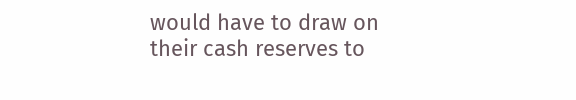would have to draw on their cash reserves to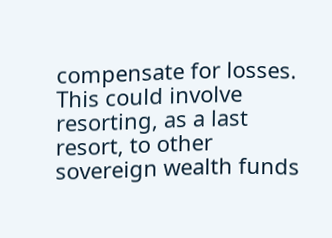compensate for losses. This could involve resorting, as a last resort, to other sovereign wealth funds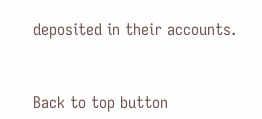deposited in their accounts.


Back to top button